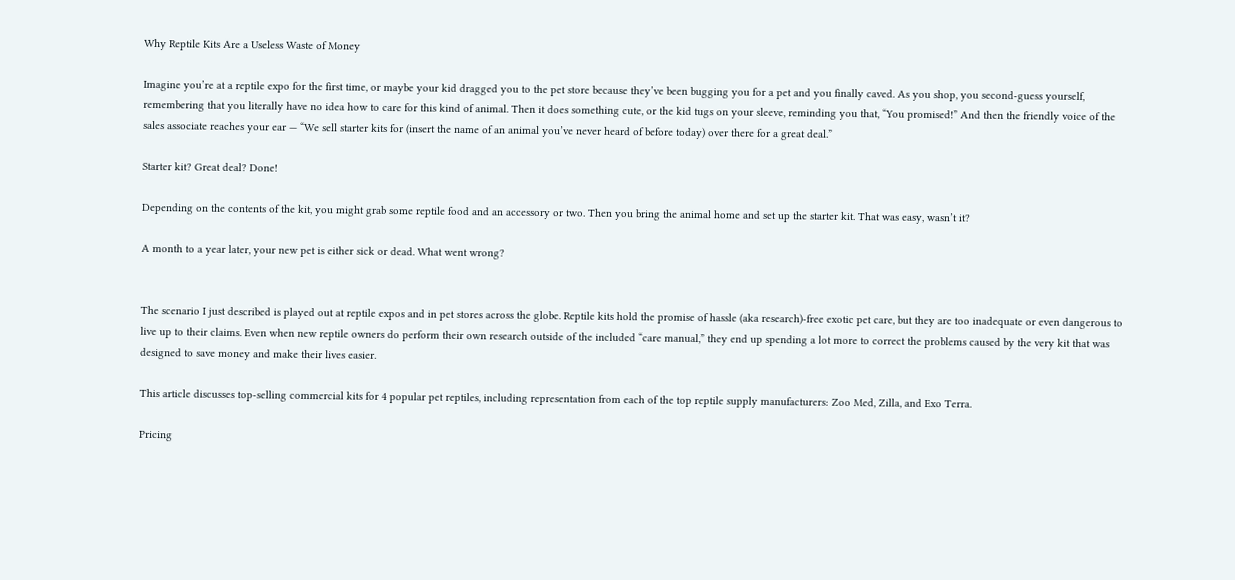Why Reptile Kits Are a Useless Waste of Money

Imagine you’re at a reptile expo for the first time, or maybe your kid dragged you to the pet store because they’ve been bugging you for a pet and you finally caved. As you shop, you second-guess yourself, remembering that you literally have no idea how to care for this kind of animal. Then it does something cute, or the kid tugs on your sleeve, reminding you that, “You promised!” And then the friendly voice of the sales associate reaches your ear — “We sell starter kits for (insert the name of an animal you’ve never heard of before today) over there for a great deal.”

Starter kit? Great deal? Done!

Depending on the contents of the kit, you might grab some reptile food and an accessory or two. Then you bring the animal home and set up the starter kit. That was easy, wasn’t it?

A month to a year later, your new pet is either sick or dead. What went wrong?


The scenario I just described is played out at reptile expos and in pet stores across the globe. Reptile kits hold the promise of hassle (aka research)-free exotic pet care, but they are too inadequate or even dangerous to live up to their claims. Even when new reptile owners do perform their own research outside of the included “care manual,” they end up spending a lot more to correct the problems caused by the very kit that was designed to save money and make their lives easier.

This article discusses top-selling commercial kits for 4 popular pet reptiles, including representation from each of the top reptile supply manufacturers: Zoo Med, Zilla, and Exo Terra.

Pricing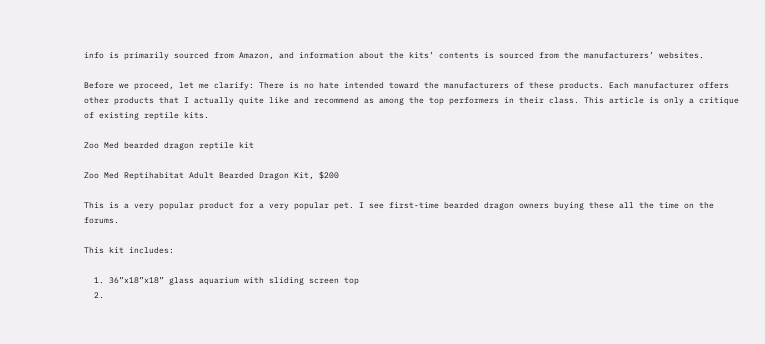info is primarily sourced from Amazon, and information about the kits’ contents is sourced from the manufacturers’ websites.

Before we proceed, let me clarify: There is no hate intended toward the manufacturers of these products. Each manufacturer offers other products that I actually quite like and recommend as among the top performers in their class. This article is only a critique of existing reptile kits.

Zoo Med bearded dragon reptile kit

Zoo Med Reptihabitat Adult Bearded Dragon Kit, $200

This is a very popular product for a very popular pet. I see first-time bearded dragon owners buying these all the time on the forums.

This kit includes:

  1. 36”x18”x18” glass aquarium with sliding screen top
  2.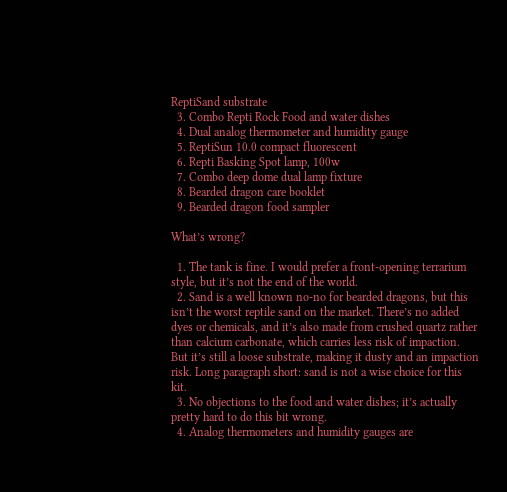ReptiSand substrate
  3. Combo Repti Rock Food and water dishes
  4. Dual analog thermometer and humidity gauge
  5. ReptiSun 10.0 compact fluorescent
  6. Repti Basking Spot lamp, 100w
  7. Combo deep dome dual lamp fixture
  8. Bearded dragon care booklet
  9. Bearded dragon food sampler

What’s wrong?

  1. The tank is fine. I would prefer a front-opening terrarium style, but it’s not the end of the world.
  2. Sand is a well known no-no for bearded dragons, but this isn’t the worst reptile sand on the market. There’s no added dyes or chemicals, and it’s also made from crushed quartz rather than calcium carbonate, which carries less risk of impaction. But it’s still a loose substrate, making it dusty and an impaction risk. Long paragraph short: sand is not a wise choice for this kit.
  3. No objections to the food and water dishes; it’s actually pretty hard to do this bit wrong.
  4. Analog thermometers and humidity gauges are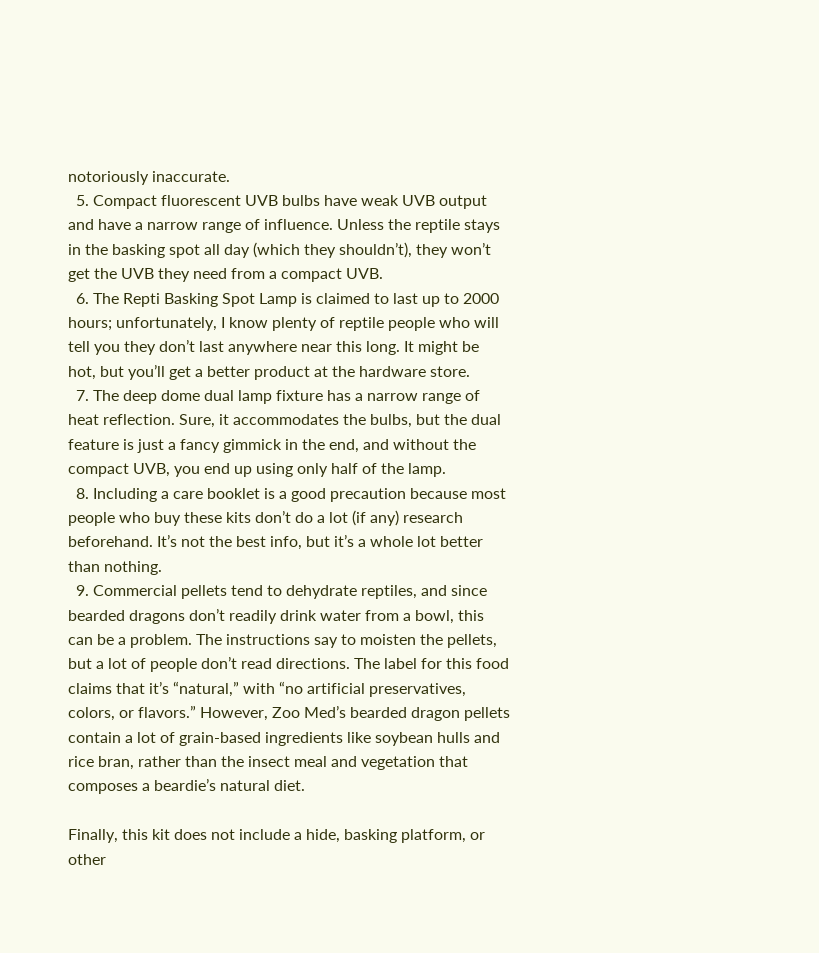notoriously inaccurate.
  5. Compact fluorescent UVB bulbs have weak UVB output and have a narrow range of influence. Unless the reptile stays in the basking spot all day (which they shouldn’t), they won’t get the UVB they need from a compact UVB.
  6. The Repti Basking Spot Lamp is claimed to last up to 2000 hours; unfortunately, I know plenty of reptile people who will tell you they don’t last anywhere near this long. It might be hot, but you’ll get a better product at the hardware store.
  7. The deep dome dual lamp fixture has a narrow range of heat reflection. Sure, it accommodates the bulbs, but the dual feature is just a fancy gimmick in the end, and without the compact UVB, you end up using only half of the lamp.
  8. Including a care booklet is a good precaution because most people who buy these kits don’t do a lot (if any) research beforehand. It’s not the best info, but it’s a whole lot better than nothing.
  9. Commercial pellets tend to dehydrate reptiles, and since bearded dragons don’t readily drink water from a bowl, this can be a problem. The instructions say to moisten the pellets, but a lot of people don’t read directions. The label for this food claims that it’s “natural,” with “no artificial preservatives, colors, or flavors.” However, Zoo Med’s bearded dragon pellets contain a lot of grain-based ingredients like soybean hulls and rice bran, rather than the insect meal and vegetation that composes a beardie’s natural diet.

Finally, this kit does not include a hide, basking platform, or other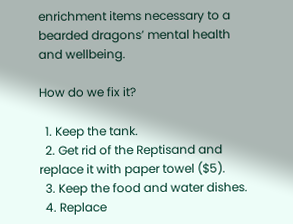enrichment items necessary to a bearded dragons’ mental health and wellbeing.

How do we fix it?

  1. Keep the tank.
  2. Get rid of the Reptisand and replace it with paper towel ($5).
  3. Keep the food and water dishes.
  4. Replace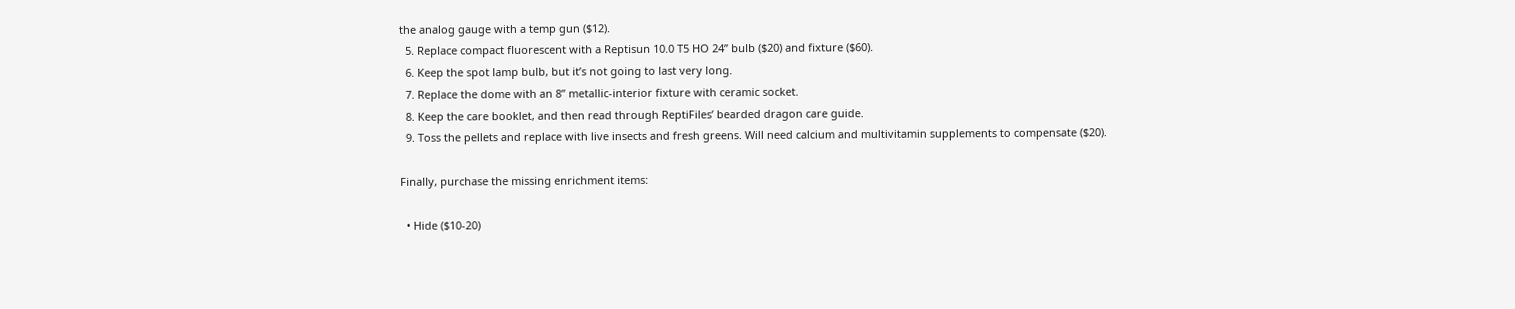the analog gauge with a temp gun ($12).
  5. Replace compact fluorescent with a Reptisun 10.0 T5 HO 24” bulb ($20) and fixture ($60).
  6. Keep the spot lamp bulb, but it’s not going to last very long.
  7. Replace the dome with an 8” metallic-interior fixture with ceramic socket.
  8. Keep the care booklet, and then read through ReptiFiles’ bearded dragon care guide.
  9. Toss the pellets and replace with live insects and fresh greens. Will need calcium and multivitamin supplements to compensate ($20).

Finally, purchase the missing enrichment items:

  • Hide ($10-20)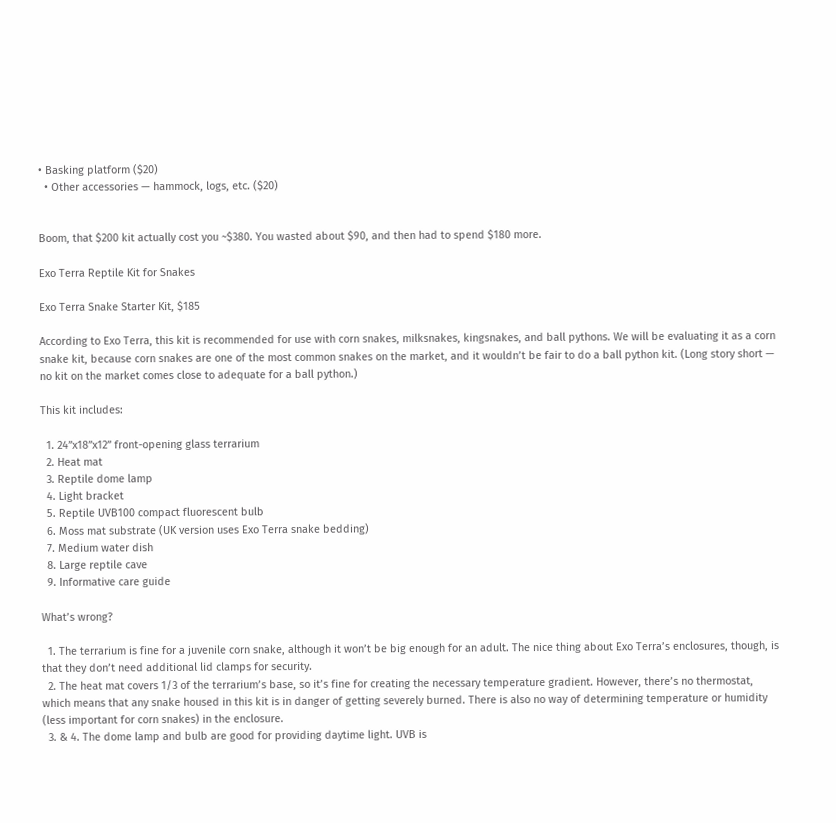• Basking platform ($20)
  • Other accessories — hammock, logs, etc. ($20)


Boom, that $200 kit actually cost you ~$380. You wasted about $90, and then had to spend $180 more.

Exo Terra Reptile Kit for Snakes

Exo Terra Snake Starter Kit, $185

According to Exo Terra, this kit is recommended for use with corn snakes, milksnakes, kingsnakes, and ball pythons. We will be evaluating it as a corn snake kit, because corn snakes are one of the most common snakes on the market, and it wouldn’t be fair to do a ball python kit. (Long story short — no kit on the market comes close to adequate for a ball python.)

This kit includes:

  1. 24”x18”x12” front-opening glass terrarium
  2. Heat mat
  3. Reptile dome lamp
  4. Light bracket
  5. Reptile UVB100 compact fluorescent bulb
  6. Moss mat substrate (UK version uses Exo Terra snake bedding)
  7. Medium water dish
  8. Large reptile cave
  9. Informative care guide

What’s wrong?

  1. The terrarium is fine for a juvenile corn snake, although it won’t be big enough for an adult. The nice thing about Exo Terra’s enclosures, though, is that they don’t need additional lid clamps for security.
  2. The heat mat covers 1/3 of the terrarium’s base, so it’s fine for creating the necessary temperature gradient. However, there’s no thermostat, which means that any snake housed in this kit is in danger of getting severely burned. There is also no way of determining temperature or humidity (less important for corn snakes) in the enclosure.
  3. & 4. The dome lamp and bulb are good for providing daytime light. UVB is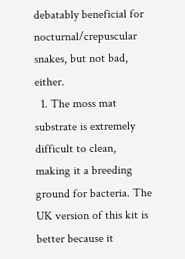debatably beneficial for nocturnal/crepuscular snakes, but not bad, either.
  1. The moss mat substrate is extremely difficult to clean, making it a breeding ground for bacteria. The UK version of this kit is better because it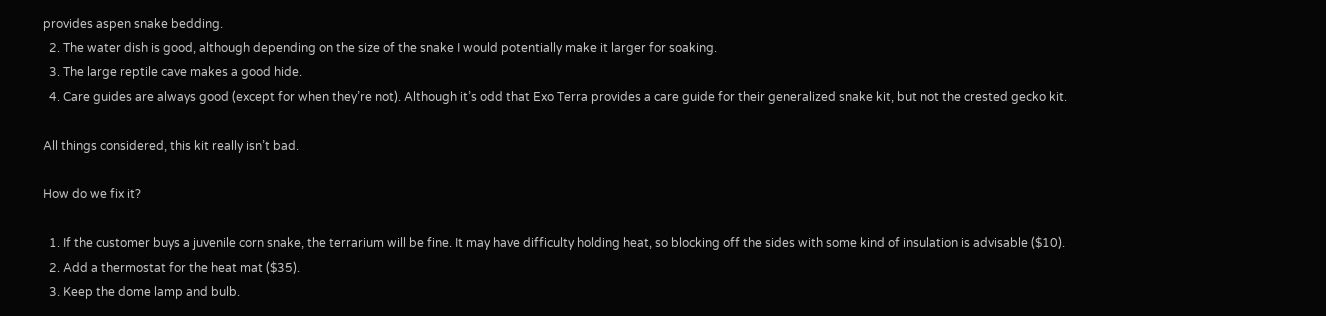provides aspen snake bedding.
  2. The water dish is good, although depending on the size of the snake I would potentially make it larger for soaking.
  3. The large reptile cave makes a good hide.
  4. Care guides are always good (except for when they’re not). Although it’s odd that Exo Terra provides a care guide for their generalized snake kit, but not the crested gecko kit.

All things considered, this kit really isn’t bad.

How do we fix it?

  1. If the customer buys a juvenile corn snake, the terrarium will be fine. It may have difficulty holding heat, so blocking off the sides with some kind of insulation is advisable ($10).
  2. Add a thermostat for the heat mat ($35).
  3. Keep the dome lamp and bulb.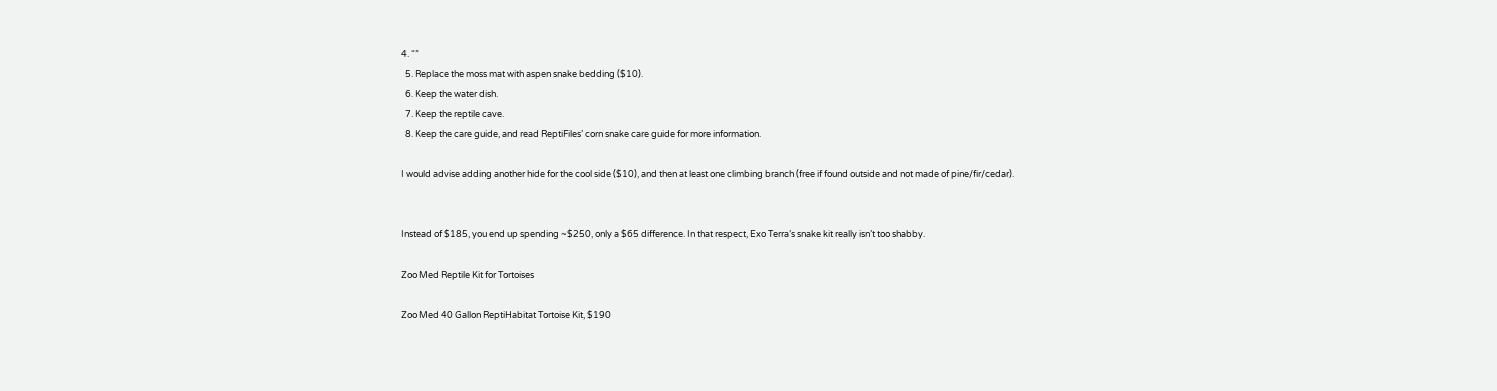4. “”
  5. Replace the moss mat with aspen snake bedding ($10).
  6. Keep the water dish.
  7. Keep the reptile cave.
  8. Keep the care guide, and read ReptiFiles’ corn snake care guide for more information.

I would advise adding another hide for the cool side ($10), and then at least one climbing branch (free if found outside and not made of pine/fir/cedar).


Instead of $185, you end up spending ~$250, only a $65 difference. In that respect, Exo Terra’s snake kit really isn’t too shabby.

Zoo Med Reptile Kit for Tortoises

Zoo Med 40 Gallon ReptiHabitat Tortoise Kit, $190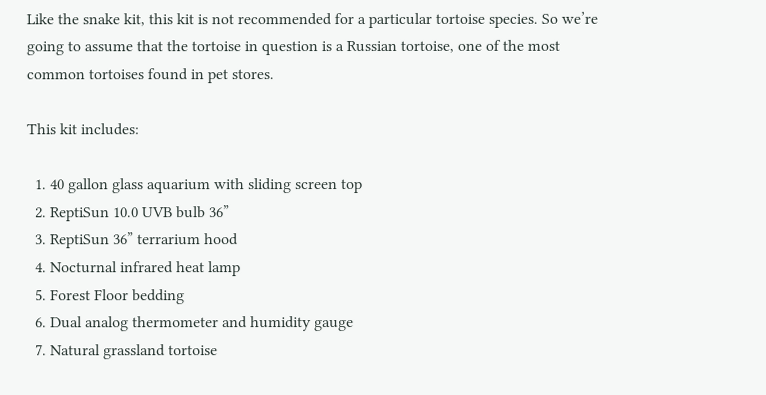Like the snake kit, this kit is not recommended for a particular tortoise species. So we’re going to assume that the tortoise in question is a Russian tortoise, one of the most common tortoises found in pet stores.

This kit includes:

  1. 40 gallon glass aquarium with sliding screen top
  2. ReptiSun 10.0 UVB bulb 36”
  3. ReptiSun 36” terrarium hood
  4. Nocturnal infrared heat lamp
  5. Forest Floor bedding
  6. Dual analog thermometer and humidity gauge
  7. Natural grassland tortoise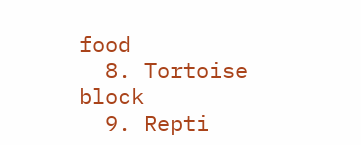food
  8. Tortoise block
  9. Repti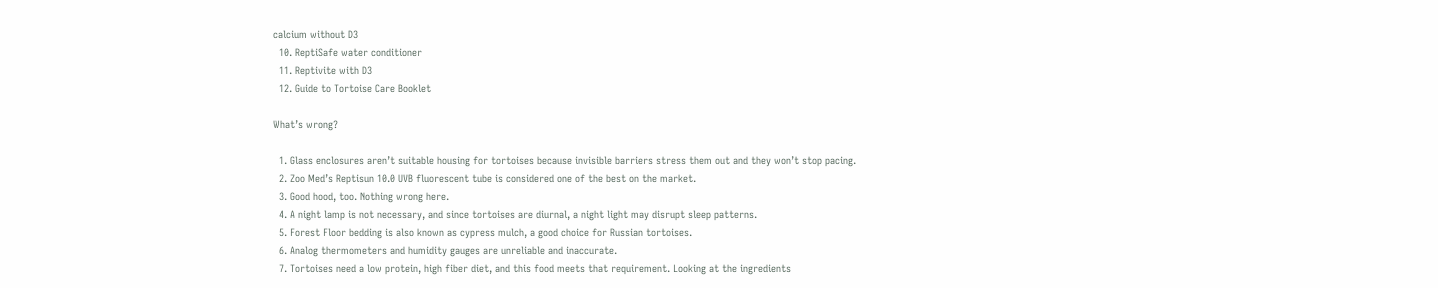calcium without D3
  10. ReptiSafe water conditioner
  11. Reptivite with D3
  12. Guide to Tortoise Care Booklet

What’s wrong?

  1. Glass enclosures aren’t suitable housing for tortoises because invisible barriers stress them out and they won’t stop pacing.
  2. Zoo Med’s Reptisun 10.0 UVB fluorescent tube is considered one of the best on the market.
  3. Good hood, too. Nothing wrong here.
  4. A night lamp is not necessary, and since tortoises are diurnal, a night light may disrupt sleep patterns.
  5. Forest Floor bedding is also known as cypress mulch, a good choice for Russian tortoises.
  6. Analog thermometers and humidity gauges are unreliable and inaccurate.
  7. Tortoises need a low protein, high fiber diet, and this food meets that requirement. Looking at the ingredients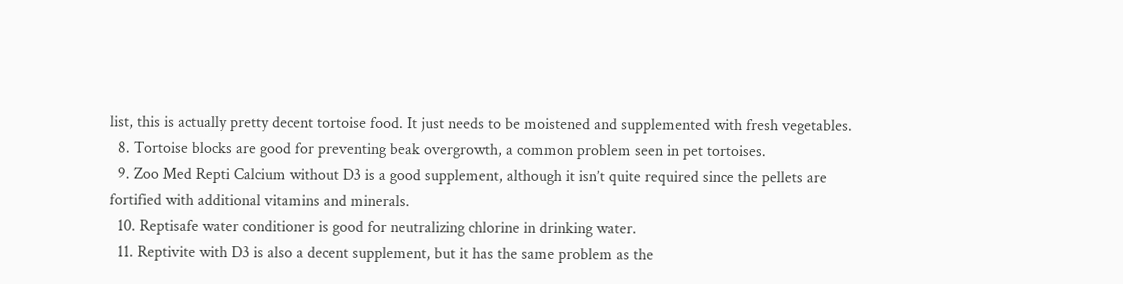list, this is actually pretty decent tortoise food. It just needs to be moistened and supplemented with fresh vegetables.
  8. Tortoise blocks are good for preventing beak overgrowth, a common problem seen in pet tortoises.
  9. Zoo Med Repti Calcium without D3 is a good supplement, although it isn’t quite required since the pellets are fortified with additional vitamins and minerals.
  10. Reptisafe water conditioner is good for neutralizing chlorine in drinking water.
  11. Reptivite with D3 is also a decent supplement, but it has the same problem as the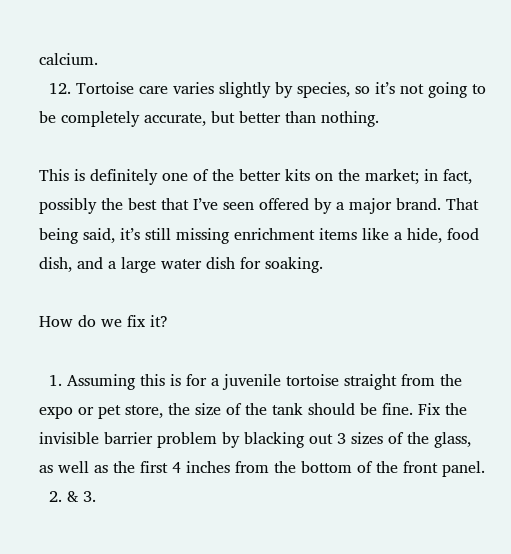calcium.
  12. Tortoise care varies slightly by species, so it’s not going to be completely accurate, but better than nothing.

This is definitely one of the better kits on the market; in fact, possibly the best that I’ve seen offered by a major brand. That being said, it’s still missing enrichment items like a hide, food dish, and a large water dish for soaking.

How do we fix it?

  1. Assuming this is for a juvenile tortoise straight from the expo or pet store, the size of the tank should be fine. Fix the invisible barrier problem by blacking out 3 sizes of the glass, as well as the first 4 inches from the bottom of the front panel.
  2. & 3.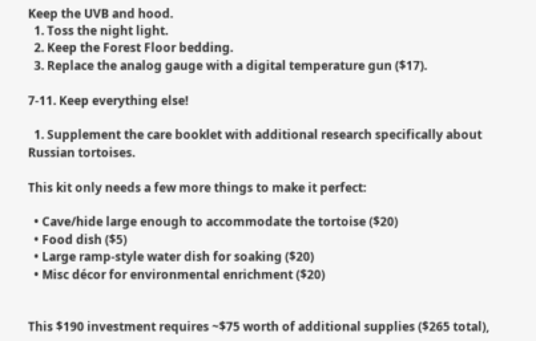Keep the UVB and hood.
  1. Toss the night light.
  2. Keep the Forest Floor bedding.
  3. Replace the analog gauge with a digital temperature gun ($17).

7-11. Keep everything else!

  1. Supplement the care booklet with additional research specifically about Russian tortoises.

This kit only needs a few more things to make it perfect:

  • Cave/hide large enough to accommodate the tortoise ($20)
  • Food dish ($5)
  • Large ramp-style water dish for soaking ($20)
  • Misc décor for environmental enrichment ($20)


This $190 investment requires ~$75 worth of additional supplies ($265 total),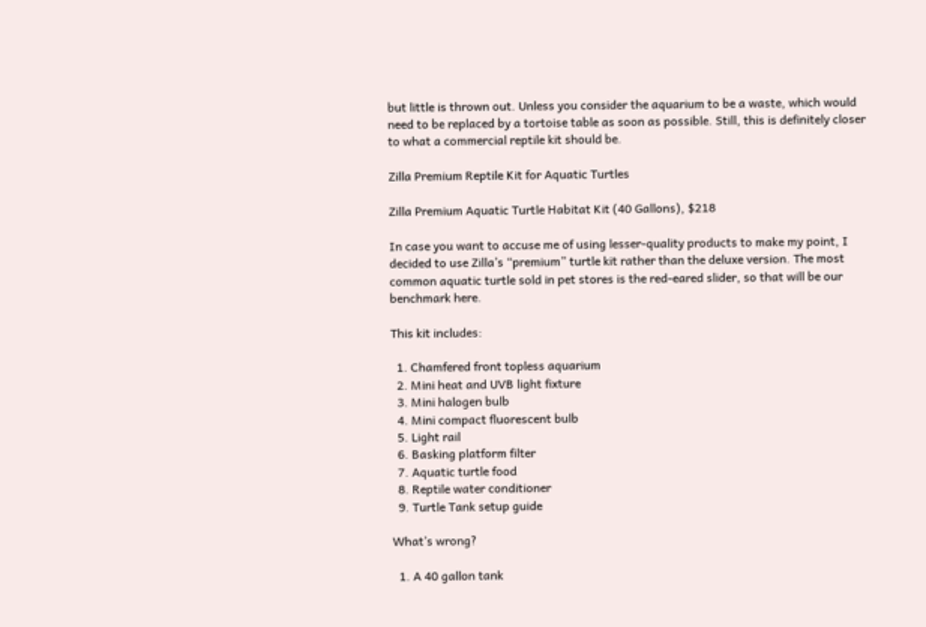but little is thrown out. Unless you consider the aquarium to be a waste, which would need to be replaced by a tortoise table as soon as possible. Still, this is definitely closer to what a commercial reptile kit should be.

Zilla Premium Reptile Kit for Aquatic Turtles

Zilla Premium Aquatic Turtle Habitat Kit (40 Gallons), $218

In case you want to accuse me of using lesser-quality products to make my point, I decided to use Zilla’s “premium” turtle kit rather than the deluxe version. The most common aquatic turtle sold in pet stores is the red-eared slider, so that will be our benchmark here.

This kit includes:

  1. Chamfered front topless aquarium
  2. Mini heat and UVB light fixture
  3. Mini halogen bulb
  4. Mini compact fluorescent bulb
  5. Light rail
  6. Basking platform filter
  7. Aquatic turtle food
  8. Reptile water conditioner
  9. Turtle Tank setup guide

What’s wrong?

  1. A 40 gallon tank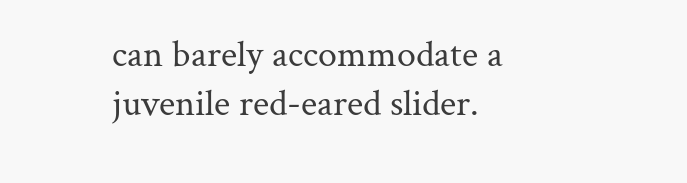can barely accommodate a juvenile red-eared slider.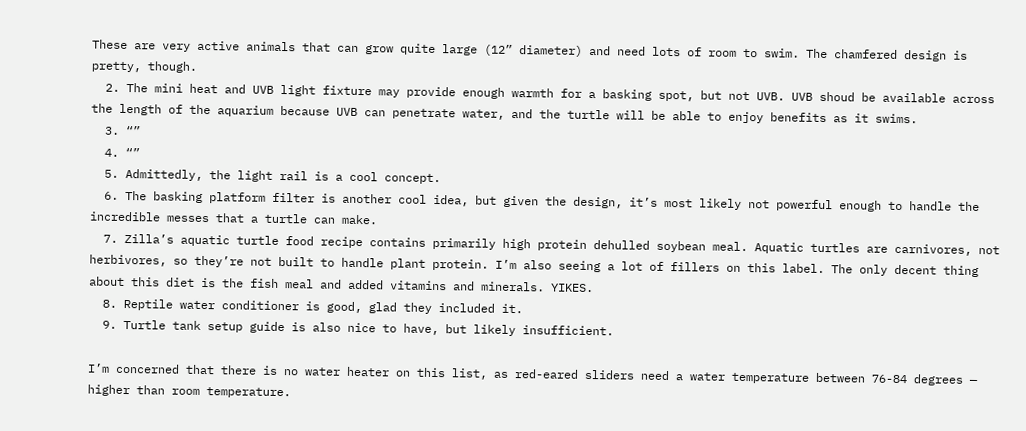These are very active animals that can grow quite large (12” diameter) and need lots of room to swim. The chamfered design is pretty, though.
  2. The mini heat and UVB light fixture may provide enough warmth for a basking spot, but not UVB. UVB shoud be available across the length of the aquarium because UVB can penetrate water, and the turtle will be able to enjoy benefits as it swims.
  3. “”
  4. “”
  5. Admittedly, the light rail is a cool concept.
  6. The basking platform filter is another cool idea, but given the design, it’s most likely not powerful enough to handle the incredible messes that a turtle can make.
  7. Zilla’s aquatic turtle food recipe contains primarily high protein dehulled soybean meal. Aquatic turtles are carnivores, not herbivores, so they’re not built to handle plant protein. I’m also seeing a lot of fillers on this label. The only decent thing about this diet is the fish meal and added vitamins and minerals. YIKES.
  8. Reptile water conditioner is good, glad they included it.
  9. Turtle tank setup guide is also nice to have, but likely insufficient.

I’m concerned that there is no water heater on this list, as red-eared sliders need a water temperature between 76-84 degrees — higher than room temperature.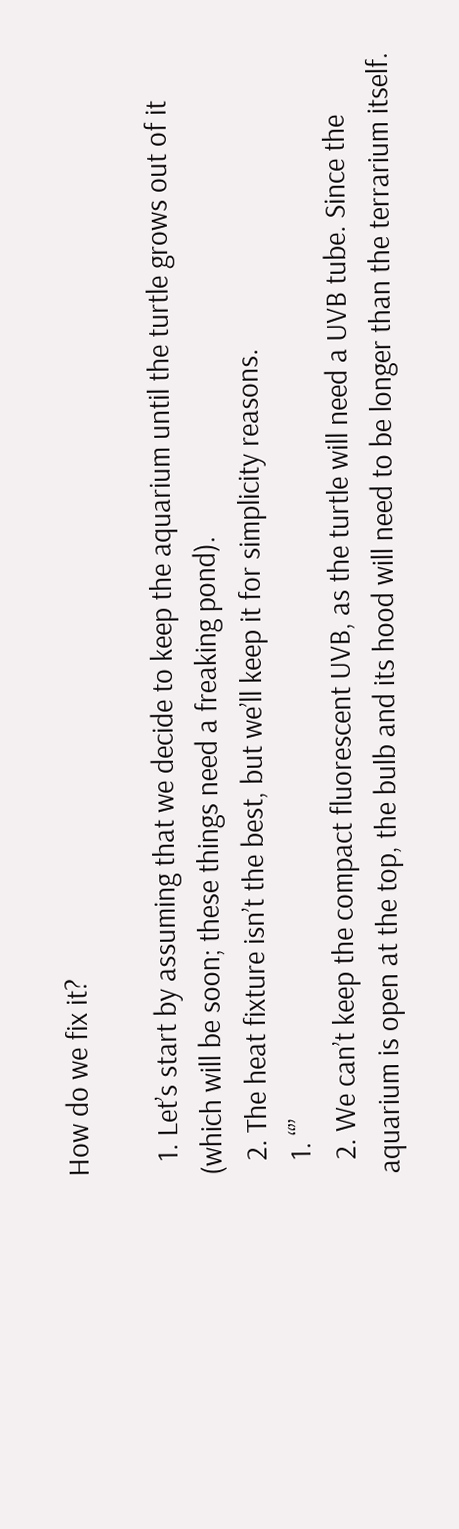How do we fix it?

  1. Let’s start by assuming that we decide to keep the aquarium until the turtle grows out of it (which will be soon; these things need a freaking pond).
  2. The heat fixture isn’t the best, but we’ll keep it for simplicity reasons.
  1. “”
  2. We can’t keep the compact fluorescent UVB, as the turtle will need a UVB tube. Since the aquarium is open at the top, the bulb and its hood will need to be longer than the terrarium itself.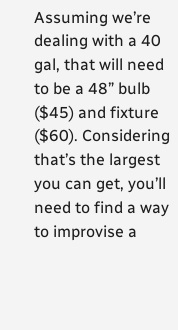Assuming we’re dealing with a 40 gal, that will need to be a 48” bulb ($45) and fixture ($60). Considering that’s the largest you can get, you’ll need to find a way to improvise a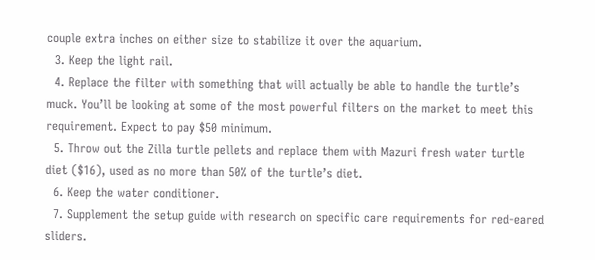couple extra inches on either size to stabilize it over the aquarium.
  3. Keep the light rail.
  4. Replace the filter with something that will actually be able to handle the turtle’s muck. You’ll be looking at some of the most powerful filters on the market to meet this requirement. Expect to pay $50 minimum.
  5. Throw out the Zilla turtle pellets and replace them with Mazuri fresh water turtle diet ($16), used as no more than 50% of the turtle’s diet.
  6. Keep the water conditioner.
  7. Supplement the setup guide with research on specific care requirements for red-eared sliders.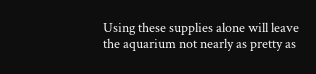Using these supplies alone will leave the aquarium not nearly as pretty as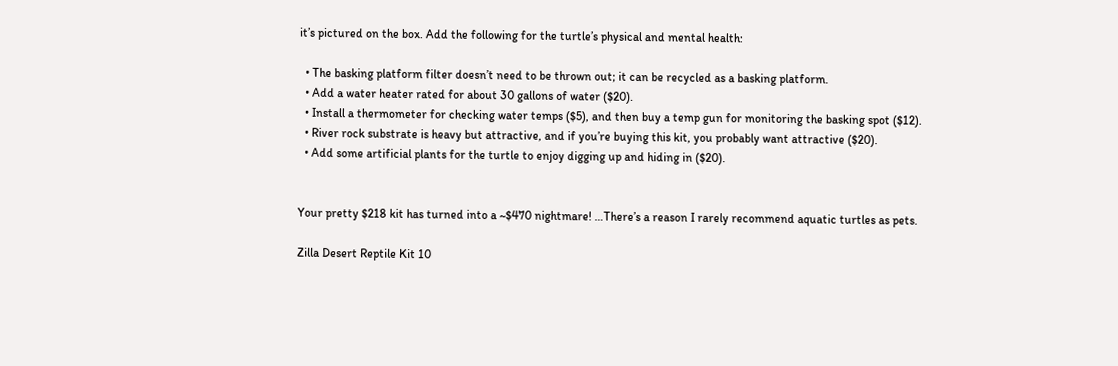it’s pictured on the box. Add the following for the turtle’s physical and mental health:

  • The basking platform filter doesn’t need to be thrown out; it can be recycled as a basking platform.
  • Add a water heater rated for about 30 gallons of water ($20).
  • Install a thermometer for checking water temps ($5), and then buy a temp gun for monitoring the basking spot ($12).
  • River rock substrate is heavy but attractive, and if you’re buying this kit, you probably want attractive ($20).
  • Add some artificial plants for the turtle to enjoy digging up and hiding in ($20).


Your pretty $218 kit has turned into a ~$470 nightmare! …There’s a reason I rarely recommend aquatic turtles as pets.

Zilla Desert Reptile Kit 10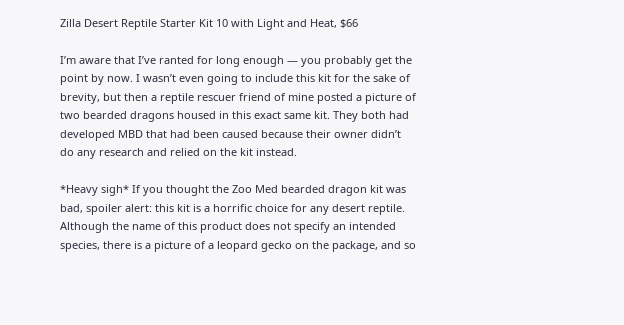Zilla Desert Reptile Starter Kit 10 with Light and Heat, $66

I’m aware that I’ve ranted for long enough — you probably get the point by now. I wasn’t even going to include this kit for the sake of brevity, but then a reptile rescuer friend of mine posted a picture of two bearded dragons housed in this exact same kit. They both had developed MBD that had been caused because their owner didn’t do any research and relied on the kit instead.

*Heavy sigh* If you thought the Zoo Med bearded dragon kit was bad, spoiler alert: this kit is a horrific choice for any desert reptile. Although the name of this product does not specify an intended species, there is a picture of a leopard gecko on the package, and so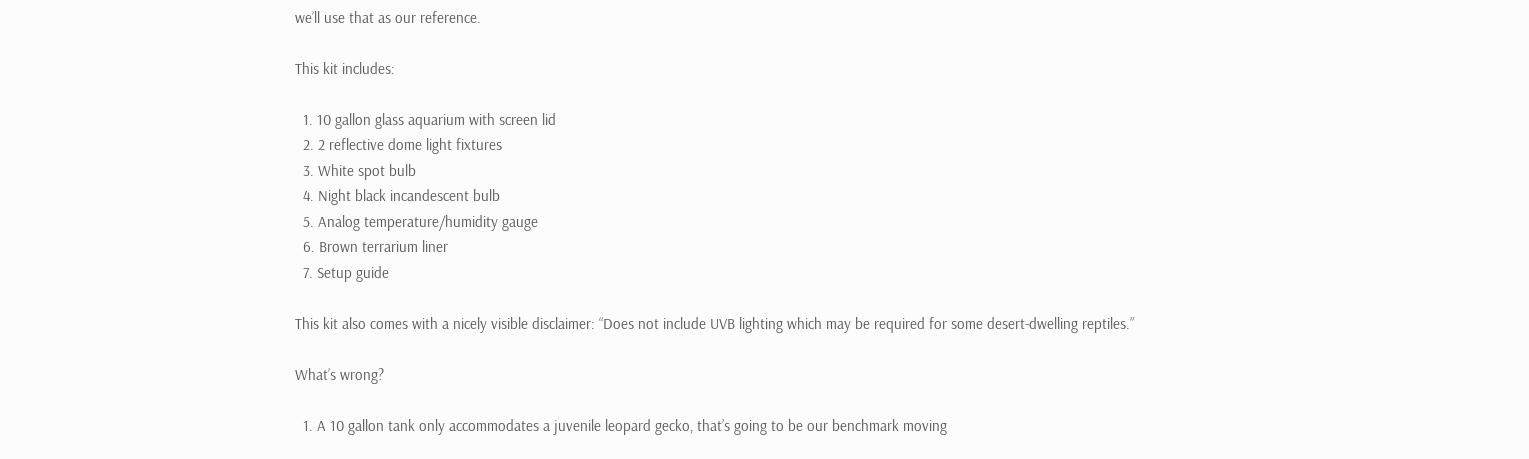we’ll use that as our reference.

This kit includes:

  1. 10 gallon glass aquarium with screen lid
  2. 2 reflective dome light fixtures
  3. White spot bulb
  4. Night black incandescent bulb
  5. Analog temperature/humidity gauge
  6. Brown terrarium liner
  7. Setup guide

This kit also comes with a nicely visible disclaimer: “Does not include UVB lighting which may be required for some desert-dwelling reptiles.”

What’s wrong?

  1. A 10 gallon tank only accommodates a juvenile leopard gecko, that’s going to be our benchmark moving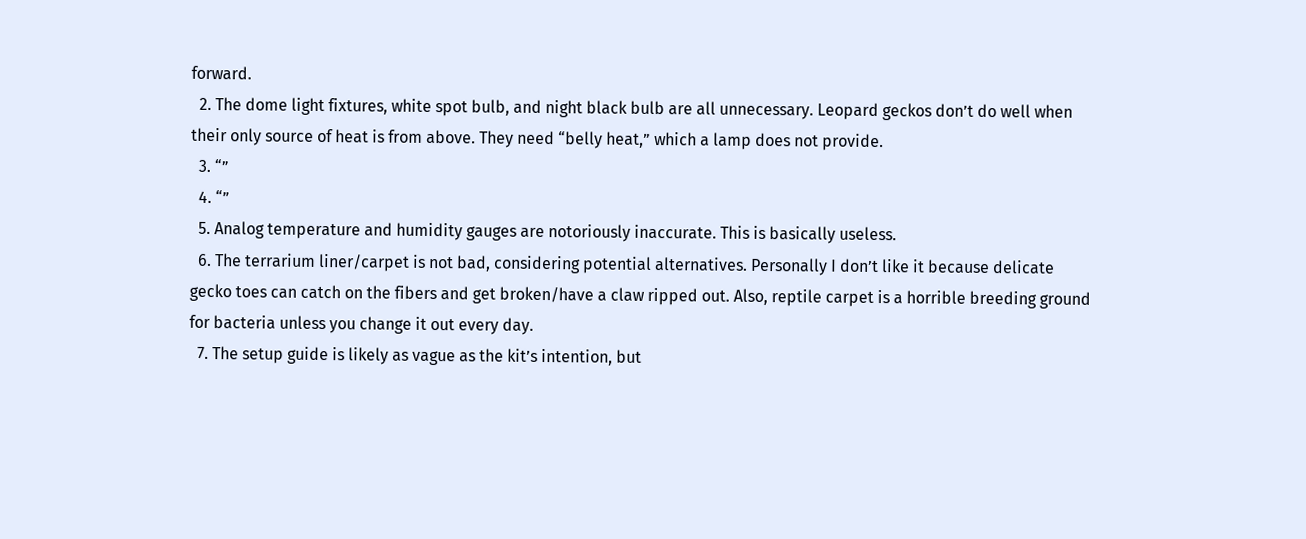forward.
  2. The dome light fixtures, white spot bulb, and night black bulb are all unnecessary. Leopard geckos don’t do well when their only source of heat is from above. They need “belly heat,” which a lamp does not provide.
  3. “”
  4. “”
  5. Analog temperature and humidity gauges are notoriously inaccurate. This is basically useless.
  6. The terrarium liner/carpet is not bad, considering potential alternatives. Personally I don’t like it because delicate gecko toes can catch on the fibers and get broken/have a claw ripped out. Also, reptile carpet is a horrible breeding ground for bacteria unless you change it out every day.
  7. The setup guide is likely as vague as the kit’s intention, but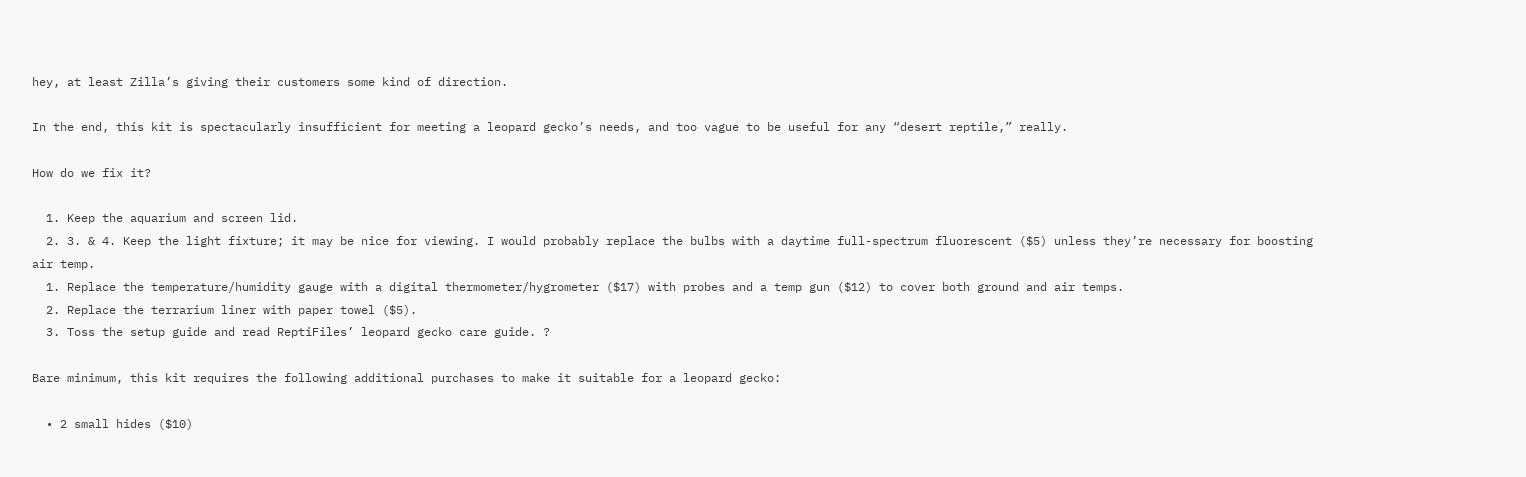hey, at least Zilla’s giving their customers some kind of direction.

In the end, this kit is spectacularly insufficient for meeting a leopard gecko’s needs, and too vague to be useful for any “desert reptile,” really.

How do we fix it?

  1. Keep the aquarium and screen lid.
  2. 3. & 4. Keep the light fixture; it may be nice for viewing. I would probably replace the bulbs with a daytime full-spectrum fluorescent ($5) unless they’re necessary for boosting air temp.
  1. Replace the temperature/humidity gauge with a digital thermometer/hygrometer ($17) with probes and a temp gun ($12) to cover both ground and air temps.
  2. Replace the terrarium liner with paper towel ($5).
  3. Toss the setup guide and read ReptiFiles’ leopard gecko care guide. ?

Bare minimum, this kit requires the following additional purchases to make it suitable for a leopard gecko:

  • 2 small hides ($10)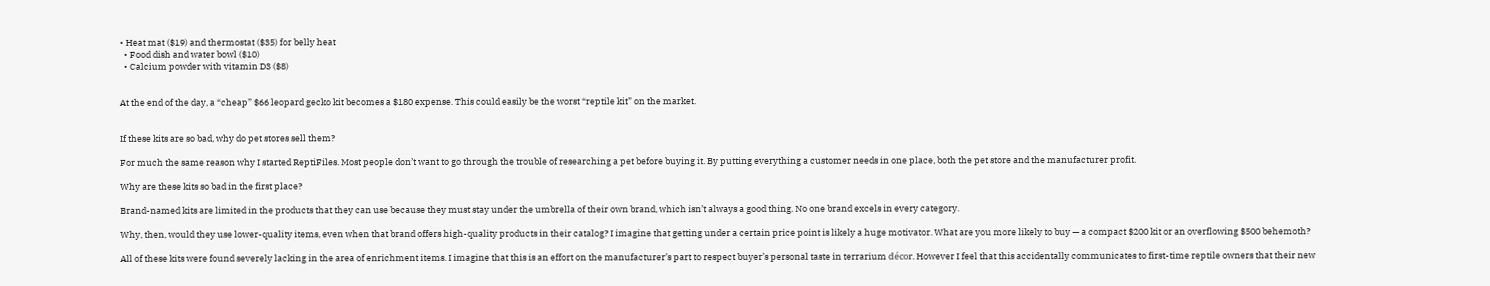• Heat mat ($19) and thermostat ($35) for belly heat
  • Food dish and water bowl ($10)
  • Calcium powder with vitamin D3 ($8)


At the end of the day, a “cheap” $66 leopard gecko kit becomes a $180 expense. This could easily be the worst “reptile kit” on the market.


If these kits are so bad, why do pet stores sell them?

For much the same reason why I started ReptiFiles. Most people don’t want to go through the trouble of researching a pet before buying it. By putting everything a customer needs in one place, both the pet store and the manufacturer profit.

Why are these kits so bad in the first place?

Brand-named kits are limited in the products that they can use because they must stay under the umbrella of their own brand, which isn’t always a good thing. No one brand excels in every category.

Why, then, would they use lower-quality items, even when that brand offers high-quality products in their catalog? I imagine that getting under a certain price point is likely a huge motivator. What are you more likely to buy — a compact $200 kit or an overflowing $500 behemoth?

All of these kits were found severely lacking in the area of enrichment items. I imagine that this is an effort on the manufacturer’s part to respect buyer’s personal taste in terrarium décor. However I feel that this accidentally communicates to first-time reptile owners that their new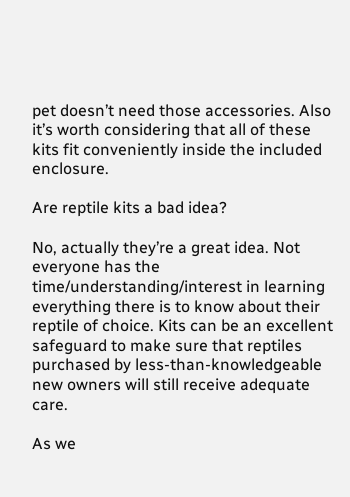pet doesn’t need those accessories. Also it’s worth considering that all of these kits fit conveniently inside the included enclosure.

Are reptile kits a bad idea?

No, actually they’re a great idea. Not everyone has the time/understanding/interest in learning everything there is to know about their reptile of choice. Kits can be an excellent safeguard to make sure that reptiles purchased by less-than-knowledgeable new owners will still receive adequate care.

As we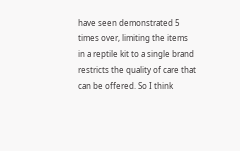have seen demonstrated 5 times over, limiting the items in a reptile kit to a single brand restricts the quality of care that can be offered. So I think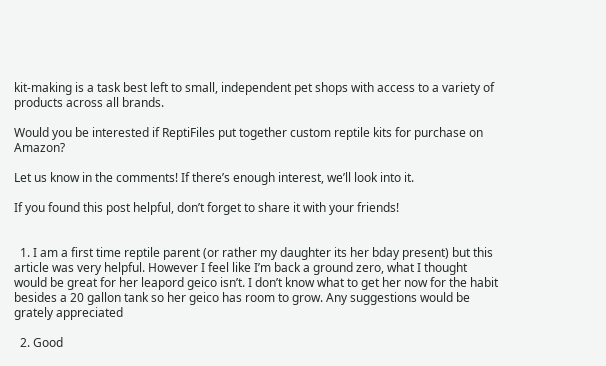kit-making is a task best left to small, independent pet shops with access to a variety of products across all brands.

Would you be interested if ReptiFiles put together custom reptile kits for purchase on Amazon?

Let us know in the comments! If there’s enough interest, we’ll look into it.

If you found this post helpful, don’t forget to share it with your friends!


  1. I am a first time reptile parent (or rather my daughter its her bday present) but this article was very helpful. However I feel like I’m back a ground zero, what I thought would be great for her leapord geico isn’t. I don’t know what to get her now for the habit besides a 20 gallon tank so her geico has room to grow. Any suggestions would be grately appreciated

  2. Good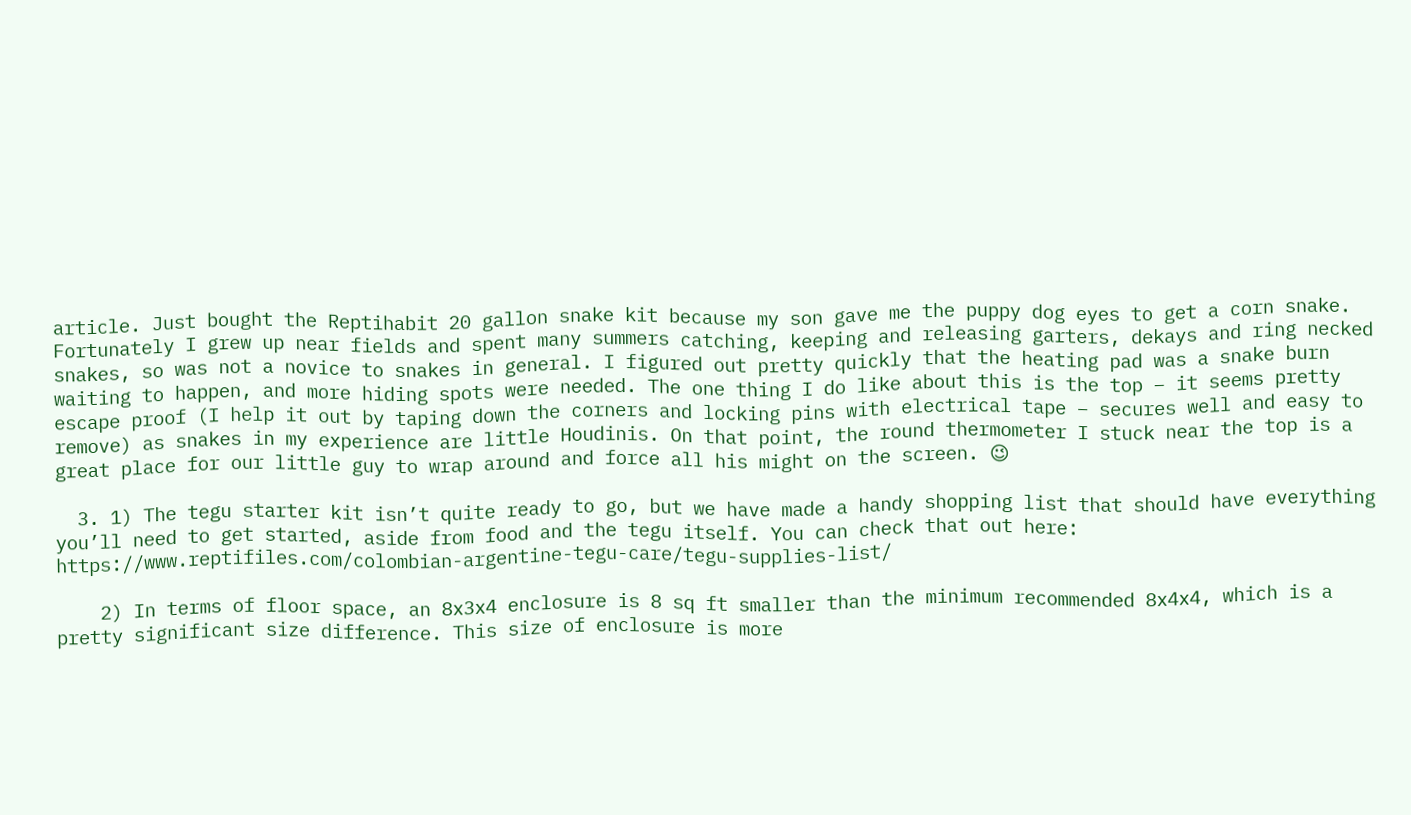article. Just bought the Reptihabit 20 gallon snake kit because my son gave me the puppy dog eyes to get a corn snake. Fortunately I grew up near fields and spent many summers catching, keeping and releasing garters, dekays and ring necked snakes, so was not a novice to snakes in general. I figured out pretty quickly that the heating pad was a snake burn waiting to happen, and more hiding spots were needed. The one thing I do like about this is the top – it seems pretty escape proof (I help it out by taping down the corners and locking pins with electrical tape – secures well and easy to remove) as snakes in my experience are little Houdinis. On that point, the round thermometer I stuck near the top is a great place for our little guy to wrap around and force all his might on the screen. 😉

  3. 1) The tegu starter kit isn’t quite ready to go, but we have made a handy shopping list that should have everything you’ll need to get started, aside from food and the tegu itself. You can check that out here: https://www.reptifiles.com/colombian-argentine-tegu-care/tegu-supplies-list/

    2) In terms of floor space, an 8x3x4 enclosure is 8 sq ft smaller than the minimum recommended 8x4x4, which is a pretty significant size difference. This size of enclosure is more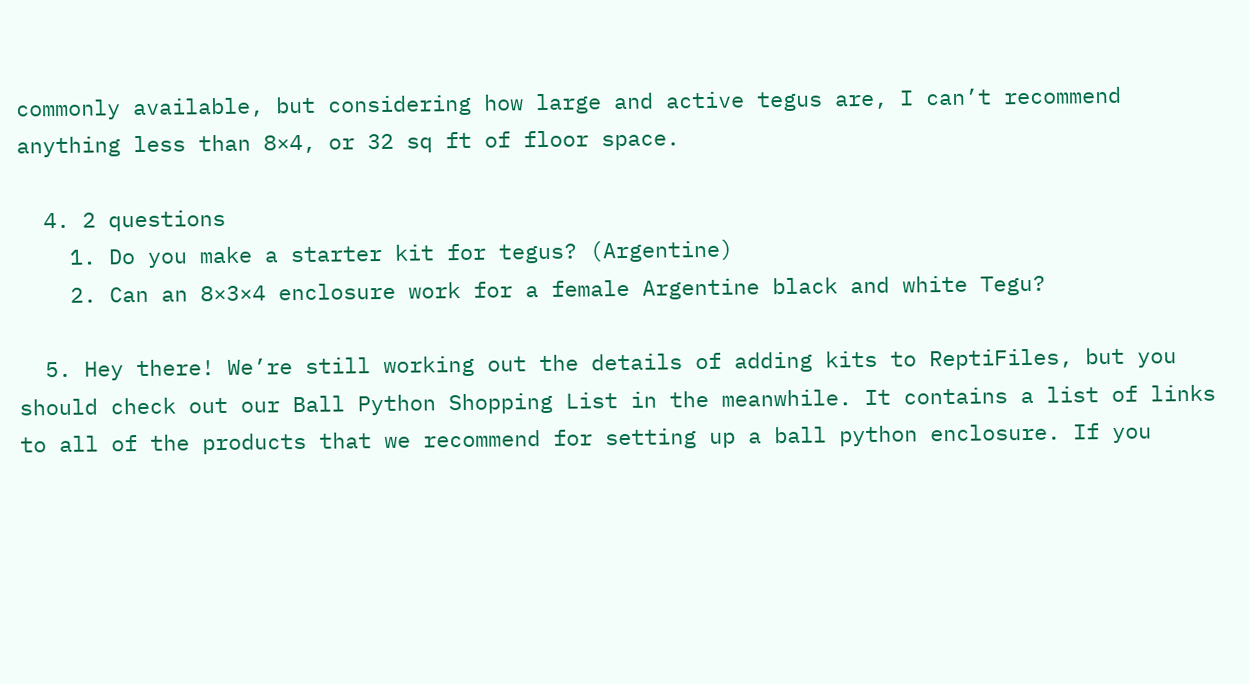commonly available, but considering how large and active tegus are, I can’t recommend anything less than 8×4, or 32 sq ft of floor space.

  4. 2 questions
    1. Do you make a starter kit for tegus? (Argentine)
    2. Can an 8×3×4 enclosure work for a female Argentine black and white Tegu?

  5. Hey there! We’re still working out the details of adding kits to ReptiFiles, but you should check out our Ball Python Shopping List in the meanwhile. It contains a list of links to all of the products that we recommend for setting up a ball python enclosure. If you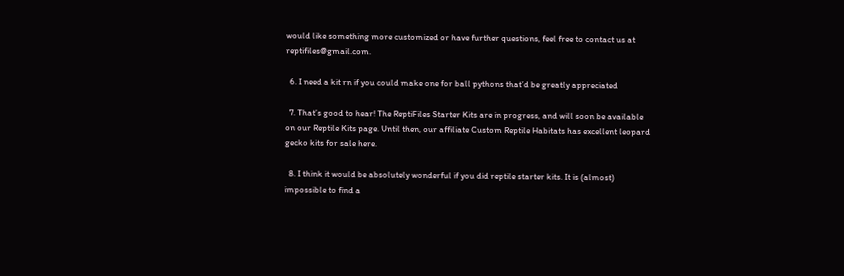would like something more customized or have further questions, feel free to contact us at reptifiles@gmail.com.

  6. I need a kit rn if you could make one for ball pythons that’d be greatly appreciated

  7. That’s good to hear! The ReptiFiles Starter Kits are in progress, and will soon be available on our Reptile Kits page. Until then, our affiliate Custom Reptile Habitats has excellent leopard gecko kits for sale here.

  8. I think it would be absolutely wonderful if you did reptile starter kits. It is (almost) impossible to find a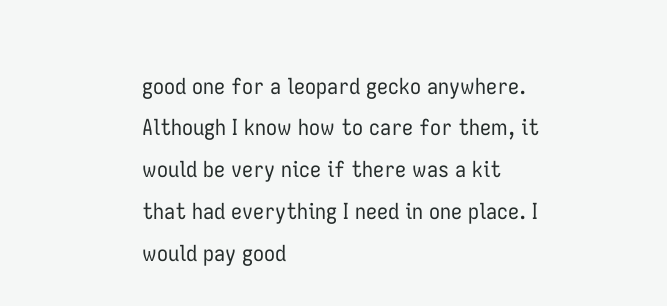good one for a leopard gecko anywhere. Although I know how to care for them, it would be very nice if there was a kit that had everything I need in one place. I would pay good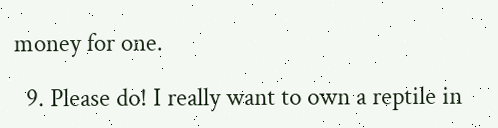money for one.

  9. Please do! I really want to own a reptile in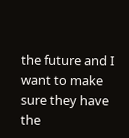the future and I want to make sure they have the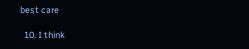best care

  10. I think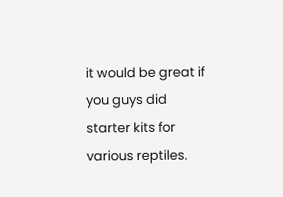it would be great if you guys did starter kits for various reptiles.